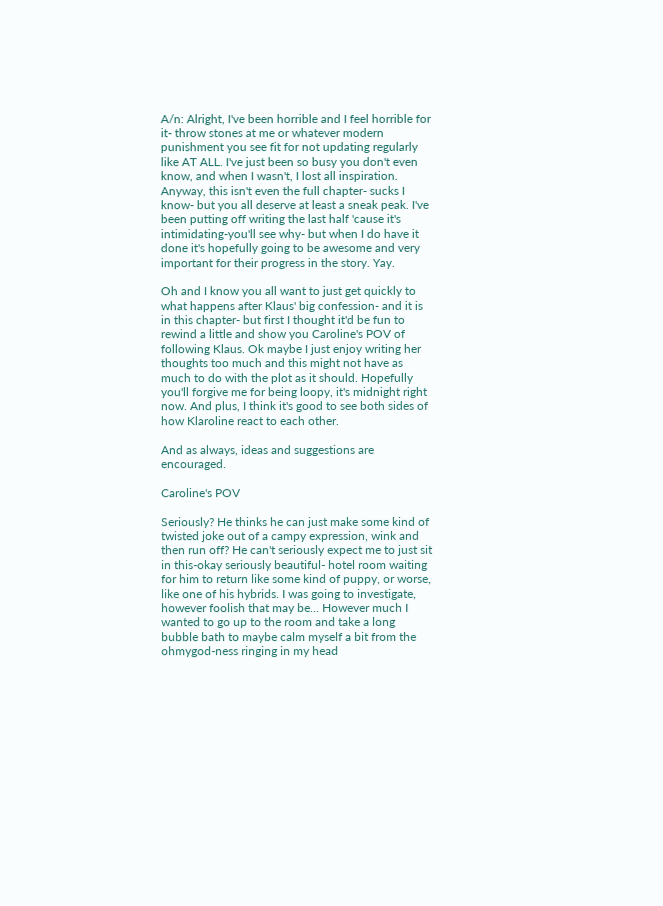A/n: Alright, I've been horrible and I feel horrible for it- throw stones at me or whatever modern punishment you see fit for not updating regularly like AT ALL. I've just been so busy you don't even know, and when I wasn't, I lost all inspiration. Anyway, this isn't even the full chapter- sucks I know- but you all deserve at least a sneak peak. I've been putting off writing the last half 'cause it's intimidating-you'll see why- but when I do have it done it's hopefully going to be awesome and very important for their progress in the story. Yay.

Oh and I know you all want to just get quickly to what happens after Klaus' big confession- and it is in this chapter- but first I thought it'd be fun to rewind a little and show you Caroline's POV of following Klaus. Ok maybe I just enjoy writing her thoughts too much and this might not have as much to do with the plot as it should. Hopefully you'll forgive me for being loopy, it's midnight right now. And plus, I think it's good to see both sides of how Klaroline react to each other.

And as always, ideas and suggestions are encouraged.

Caroline's POV

Seriously? He thinks he can just make some kind of twisted joke out of a campy expression, wink and then run off? He can't seriously expect me to just sit in this-okay seriously beautiful- hotel room waiting for him to return like some kind of puppy, or worse, like one of his hybrids. I was going to investigate, however foolish that may be... However much I wanted to go up to the room and take a long bubble bath to maybe calm myself a bit from the ohmygod-ness ringing in my head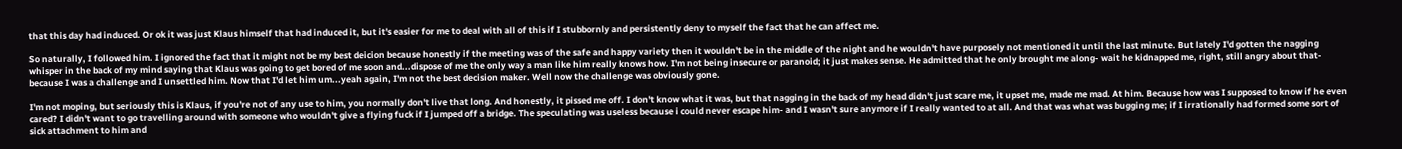that this day had induced. Or ok it was just Klaus himself that had induced it, but it's easier for me to deal with all of this if I stubbornly and persistently deny to myself the fact that he can affect me.

So naturally, I followed him. I ignored the fact that it might not be my best deicion because honestly if the meeting was of the safe and happy variety then it wouldn't be in the middle of the night and he wouldn't have purposely not mentioned it until the last minute. But lately I'd gotten the nagging whisper in the back of my mind saying that Klaus was going to get bored of me soon and...dispose of me the only way a man like him really knows how. I'm not being insecure or paranoid; it just makes sense. He admitted that he only brought me along- wait he kidnapped me, right, still angry about that- because I was a challenge and I unsettled him. Now that I'd let him um...yeah again, I'm not the best decision maker. Well now the challenge was obviously gone.

I'm not moping, but seriously this is Klaus, if you're not of any use to him, you normally don't live that long. And honestly, it pissed me off. I don't know what it was, but that nagging in the back of my head didn't just scare me, it upset me, made me mad. At him. Because how was I supposed to know if he even cared? I didn't want to go travelling around with someone who wouldn't give a flying fuck if I jumped off a bridge. The speculating was useless because i could never escape him- and I wasn't sure anymore if I really wanted to at all. And that was what was bugging me; if I irrationally had formed some sort of sick attachment to him and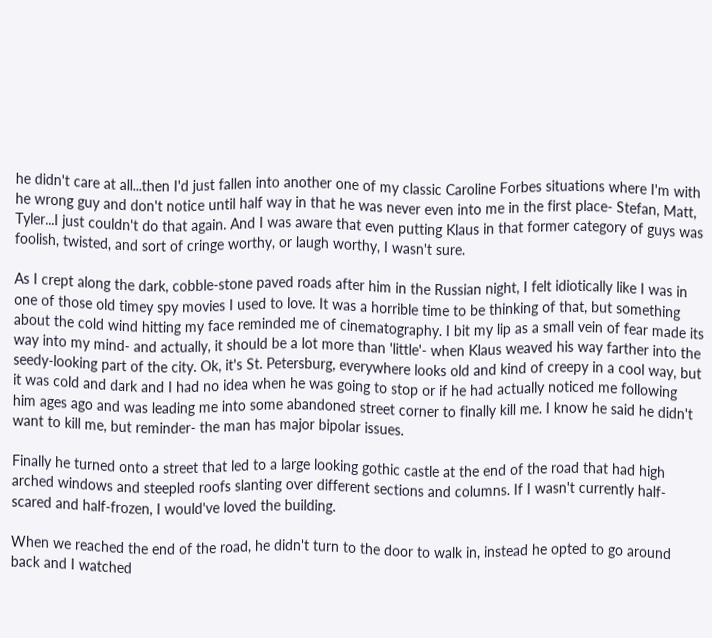he didn't care at all...then I'd just fallen into another one of my classic Caroline Forbes situations where I'm with he wrong guy and don't notice until half way in that he was never even into me in the first place- Stefan, Matt, Tyler...I just couldn't do that again. And I was aware that even putting Klaus in that former category of guys was foolish, twisted, and sort of cringe worthy, or laugh worthy, I wasn't sure.

As I crept along the dark, cobble-stone paved roads after him in the Russian night, I felt idiotically like I was in one of those old timey spy movies I used to love. It was a horrible time to be thinking of that, but something about the cold wind hitting my face reminded me of cinematography. I bit my lip as a small vein of fear made its way into my mind- and actually, it should be a lot more than 'little'- when Klaus weaved his way farther into the seedy-looking part of the city. Ok, it's St. Petersburg, everywhere looks old and kind of creepy in a cool way, but it was cold and dark and I had no idea when he was going to stop or if he had actually noticed me following him ages ago and was leading me into some abandoned street corner to finally kill me. I know he said he didn't want to kill me, but reminder- the man has major bipolar issues.

Finally he turned onto a street that led to a large looking gothic castle at the end of the road that had high arched windows and steepled roofs slanting over different sections and columns. If I wasn't currently half-scared and half-frozen, I would've loved the building.

When we reached the end of the road, he didn't turn to the door to walk in, instead he opted to go around back and I watched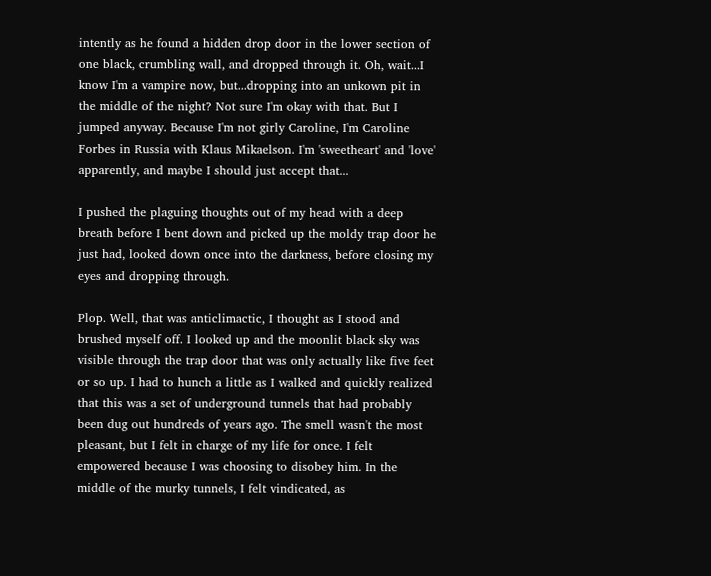intently as he found a hidden drop door in the lower section of one black, crumbling wall, and dropped through it. Oh, wait...I know I'm a vampire now, but...dropping into an unkown pit in the middle of the night? Not sure I'm okay with that. But I jumped anyway. Because I'm not girly Caroline, I'm Caroline Forbes in Russia with Klaus Mikaelson. I'm 'sweetheart' and 'love' apparently, and maybe I should just accept that...

I pushed the plaguing thoughts out of my head with a deep breath before I bent down and picked up the moldy trap door he just had, looked down once into the darkness, before closing my eyes and dropping through.

Plop. Well, that was anticlimactic, I thought as I stood and brushed myself off. I looked up and the moonlit black sky was visible through the trap door that was only actually like five feet or so up. I had to hunch a little as I walked and quickly realized that this was a set of underground tunnels that had probably been dug out hundreds of years ago. The smell wasn't the most pleasant, but I felt in charge of my life for once. I felt empowered because I was choosing to disobey him. In the middle of the murky tunnels, I felt vindicated, as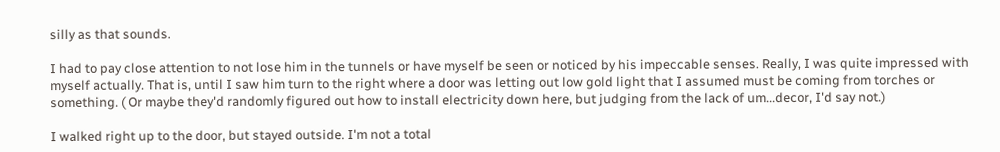silly as that sounds.

I had to pay close attention to not lose him in the tunnels or have myself be seen or noticed by his impeccable senses. Really, I was quite impressed with myself actually. That is, until I saw him turn to the right where a door was letting out low gold light that I assumed must be coming from torches or something. ( Or maybe they'd randomly figured out how to install electricity down here, but judging from the lack of um...decor, I'd say not.)

I walked right up to the door, but stayed outside. I'm not a total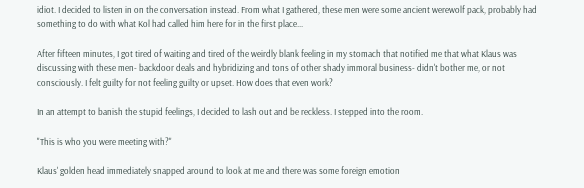idiot. I decided to listen in on the conversation instead. From what I gathered, these men were some ancient werewolf pack, probably had something to do with what Kol had called him here for in the first place...

After fifteen minutes, I got tired of waiting and tired of the weirdly blank feeling in my stomach that notified me that what Klaus was discussing with these men- backdoor deals and hybridizing and tons of other shady immoral business- didn't bother me, or not consciously. I felt guilty for not feeling guilty or upset. How does that even work?

In an attempt to banish the stupid feelings, I decided to lash out and be reckless. I stepped into the room.

"This is who you were meeting with?"

Klaus' golden head immediately snapped around to look at me and there was some foreign emotion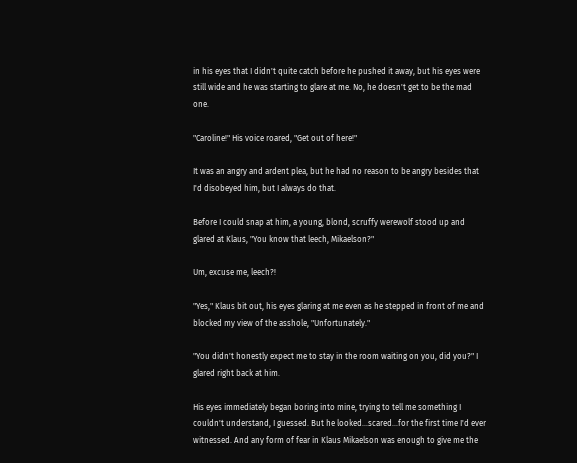in his eyes that I didn't quite catch before he pushed it away, but his eyes were still wide and he was starting to glare at me. No, he doesn't get to be the mad one.

"Caroline!" His voice roared, "Get out of here!"

It was an angry and ardent plea, but he had no reason to be angry besides that I'd disobeyed him, but I always do that.

Before I could snap at him, a young, blond, scruffy werewolf stood up and glared at Klaus, "You know that leech, Mikaelson?"

Um, excuse me, leech?!

"Yes," Klaus bit out, his eyes glaring at me even as he stepped in front of me and blocked my view of the asshole, "Unfortunately."

"You didn't honestly expect me to stay in the room waiting on you, did you?" I glared right back at him.

His eyes immediately began boring into mine, trying to tell me something I couldn't understand, I guessed. But he looked...scared...for the first time I'd ever witnessed. And any form of fear in Klaus Mikaelson was enough to give me the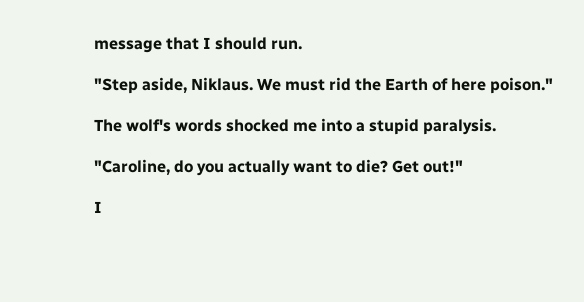message that I should run.

"Step aside, Niklaus. We must rid the Earth of here poison."

The wolf's words shocked me into a stupid paralysis.

"Caroline, do you actually want to die? Get out!"

I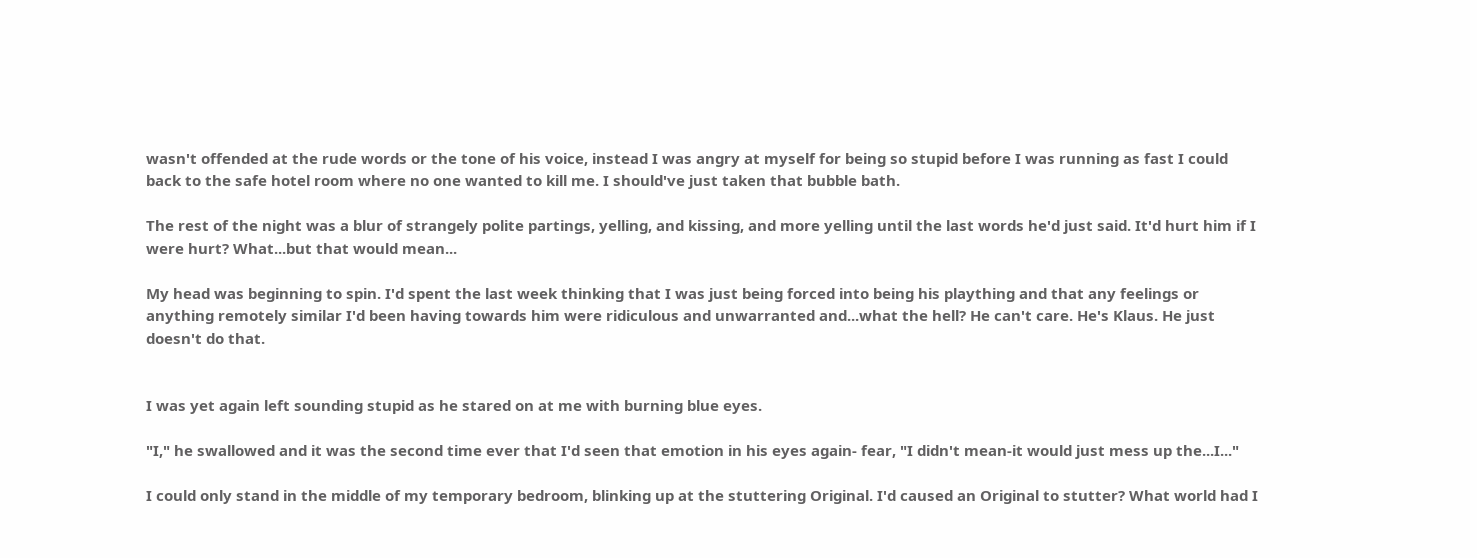wasn't offended at the rude words or the tone of his voice, instead I was angry at myself for being so stupid before I was running as fast I could back to the safe hotel room where no one wanted to kill me. I should've just taken that bubble bath.

The rest of the night was a blur of strangely polite partings, yelling, and kissing, and more yelling until the last words he'd just said. It'd hurt him if I were hurt? What...but that would mean...

My head was beginning to spin. I'd spent the last week thinking that I was just being forced into being his plaything and that any feelings or anything remotely similar I'd been having towards him were ridiculous and unwarranted and...what the hell? He can't care. He's Klaus. He just doesn't do that.


I was yet again left sounding stupid as he stared on at me with burning blue eyes.

"I," he swallowed and it was the second time ever that I'd seen that emotion in his eyes again- fear, "I didn't mean-it would just mess up the...I..."

I could only stand in the middle of my temporary bedroom, blinking up at the stuttering Original. I'd caused an Original to stutter? What world had I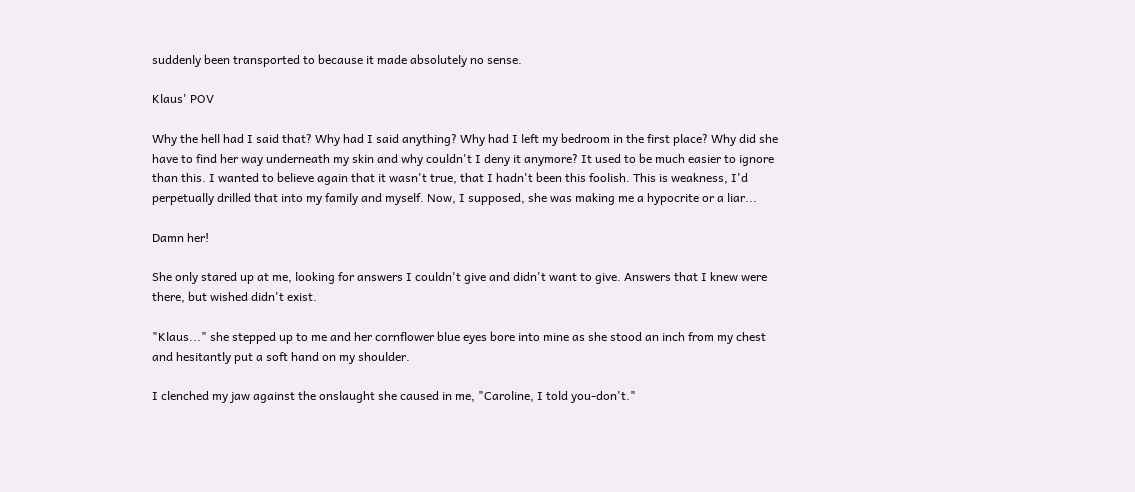suddenly been transported to because it made absolutely no sense.

Klaus' POV

Why the hell had I said that? Why had I said anything? Why had I left my bedroom in the first place? Why did she have to find her way underneath my skin and why couldn't I deny it anymore? It used to be much easier to ignore than this. I wanted to believe again that it wasn't true, that I hadn't been this foolish. This is weakness, I'd perpetually drilled that into my family and myself. Now, I supposed, she was making me a hypocrite or a liar...

Damn her!

She only stared up at me, looking for answers I couldn't give and didn't want to give. Answers that I knew were there, but wished didn't exist.

"Klaus..." she stepped up to me and her cornflower blue eyes bore into mine as she stood an inch from my chest and hesitantly put a soft hand on my shoulder.

I clenched my jaw against the onslaught she caused in me, "Caroline, I told you-don't."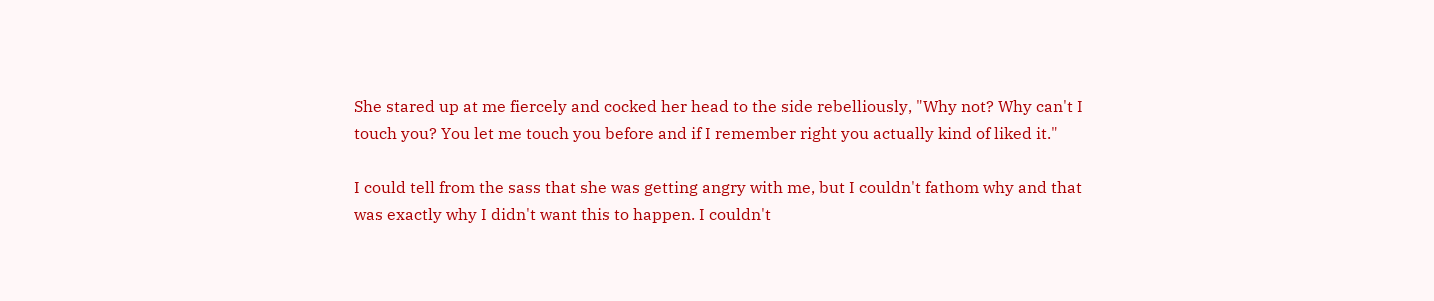She stared up at me fiercely and cocked her head to the side rebelliously, "Why not? Why can't I touch you? You let me touch you before and if I remember right you actually kind of liked it."

I could tell from the sass that she was getting angry with me, but I couldn't fathom why and that was exactly why I didn't want this to happen. I couldn't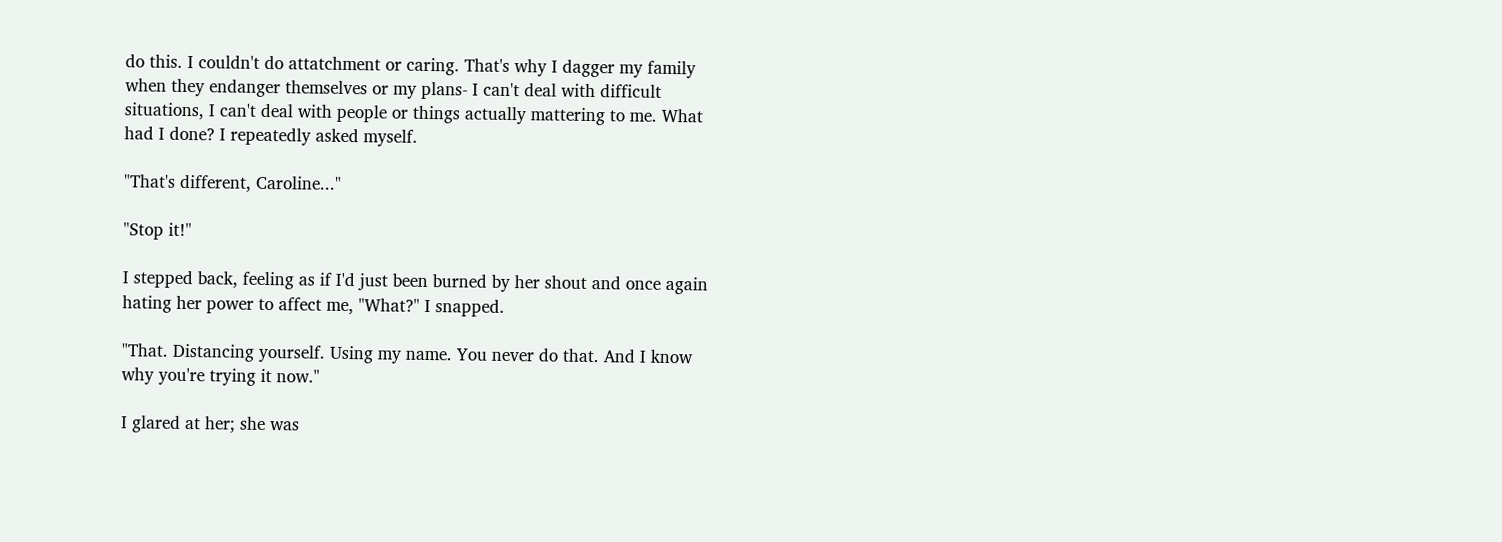do this. I couldn't do attatchment or caring. That's why I dagger my family when they endanger themselves or my plans- I can't deal with difficult situations, I can't deal with people or things actually mattering to me. What had I done? I repeatedly asked myself.

"That's different, Caroline..."

"Stop it!"

I stepped back, feeling as if I'd just been burned by her shout and once again hating her power to affect me, "What?" I snapped.

"That. Distancing yourself. Using my name. You never do that. And I know why you're trying it now."

I glared at her; she was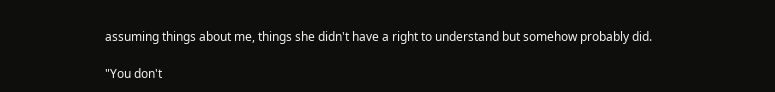assuming things about me, things she didn't have a right to understand but somehow probably did.

"You don't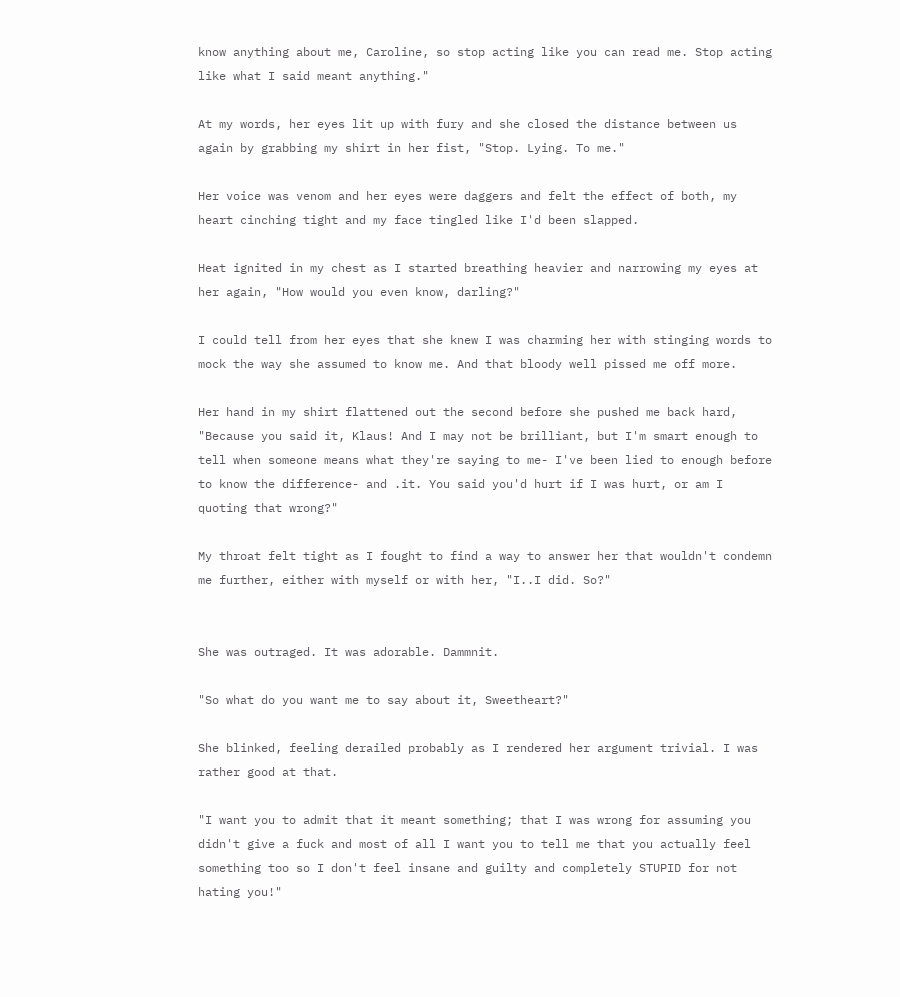know anything about me, Caroline, so stop acting like you can read me. Stop acting like what I said meant anything."

At my words, her eyes lit up with fury and she closed the distance between us again by grabbing my shirt in her fist, "Stop. Lying. To me."

Her voice was venom and her eyes were daggers and felt the effect of both, my heart cinching tight and my face tingled like I'd been slapped.

Heat ignited in my chest as I started breathing heavier and narrowing my eyes at her again, "How would you even know, darling?"

I could tell from her eyes that she knew I was charming her with stinging words to mock the way she assumed to know me. And that bloody well pissed me off more.

Her hand in my shirt flattened out the second before she pushed me back hard, "Because you said it, Klaus! And I may not be brilliant, but I'm smart enough to tell when someone means what they're saying to me- I've been lied to enough before to know the difference- and .it. You said you'd hurt if I was hurt, or am I quoting that wrong?"

My throat felt tight as I fought to find a way to answer her that wouldn't condemn me further, either with myself or with her, "I..I did. So?"


She was outraged. It was adorable. Dammnit.

"So what do you want me to say about it, Sweetheart?"

She blinked, feeling derailed probably as I rendered her argument trivial. I was rather good at that.

"I want you to admit that it meant something; that I was wrong for assuming you didn't give a fuck and most of all I want you to tell me that you actually feel something too so I don't feel insane and guilty and completely STUPID for not hating you!"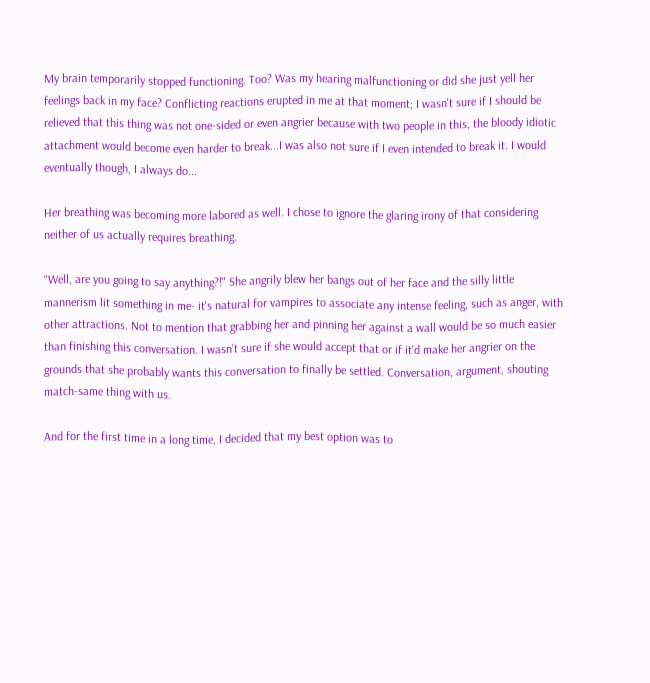My brain temporarily stopped functioning. Too? Was my hearing malfunctioning or did she just yell her feelings back in my face? Conflicting reactions erupted in me at that moment; I wasn't sure if I should be relieved that this thing was not one-sided or even angrier because with two people in this, the bloody idiotic attachment would become even harder to break...I was also not sure if I even intended to break it. I would eventually though, I always do...

Her breathing was becoming more labored as well. I chose to ignore the glaring irony of that considering neither of us actually requires breathing.

"Well, are you going to say anything?!" She angrily blew her bangs out of her face and the silly little mannerism lit something in me- it's natural for vampires to associate any intense feeling, such as anger, with other attractions. Not to mention that grabbing her and pinning her against a wall would be so much easier than finishing this conversation. I wasn't sure if she would accept that or if it'd make her angrier on the grounds that she probably wants this conversation to finally be settled. Conversation, argument, shouting match-same thing with us.

And for the first time in a long time, I decided that my best option was to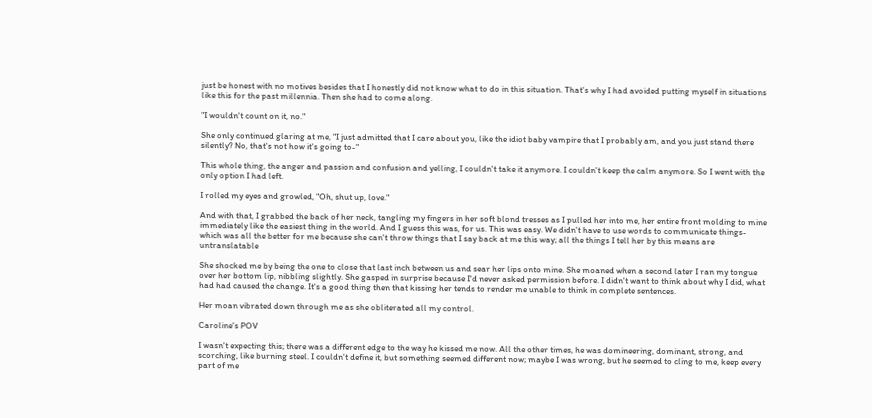just be honest with no motives besides that I honestly did not know what to do in this situation. That's why I had avoided putting myself in situations like this for the past millennia. Then she had to come along.

"I wouldn't count on it, no."

She only continued glaring at me, "I just admitted that I care about you, like the idiot baby vampire that I probably am, and you just stand there silently? No, that's not how it's going to-"

This whole thing, the anger and passion and confusion and yelling, I couldn't take it anymore. I couldn't keep the calm anymore. So I went with the only option I had left.

I rolled my eyes and growled, "Oh, shut up, love."

And with that, I grabbed the back of her neck, tangling my fingers in her soft blond tresses as I pulled her into me, her entire front molding to mine immediately like the easiest thing in the world. And I guess this was, for us. This was easy. We didn't have to use words to communicate things- which was all the better for me because she can't throw things that I say back at me this way; all the things I tell her by this means are untranslatable

She shocked me by being the one to close that last inch between us and sear her lips onto mine. She moaned when a second later I ran my tongue over her bottom lip, nibbling slightly. She gasped in surprise because I'd never asked permission before. I didn't want to think about why I did, what had had caused the change. It's a good thing then that kissing her tends to render me unable to think in complete sentences.

Her moan vibrated down through me as she obliterated all my control.

Caroline's POV

I wasn't expecting this; there was a different edge to the way he kissed me now. All the other times, he was domineering, dominant, strong, and scorching, like burning steel. I couldn't define it, but something seemed different now; maybe I was wrong, but he seemed to cling to me, keep every part of me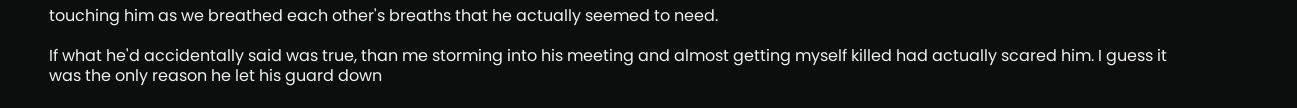touching him as we breathed each other's breaths that he actually seemed to need.

If what he'd accidentally said was true, than me storming into his meeting and almost getting myself killed had actually scared him. I guess it was the only reason he let his guard down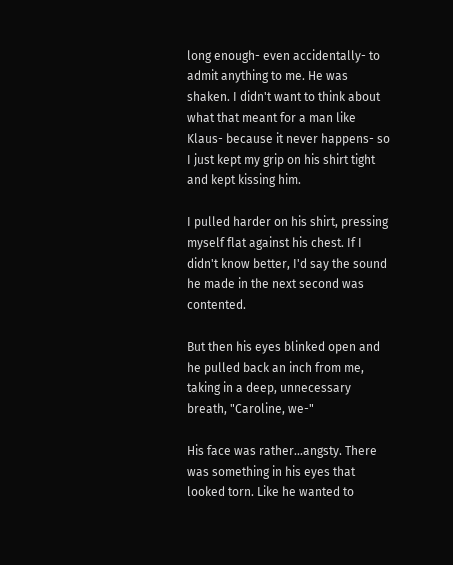long enough- even accidentally- to admit anything to me. He was shaken. I didn't want to think about what that meant for a man like Klaus- because it never happens- so I just kept my grip on his shirt tight and kept kissing him.

I pulled harder on his shirt, pressing myself flat against his chest. If I didn't know better, I'd say the sound he made in the next second was contented.

But then his eyes blinked open and he pulled back an inch from me, taking in a deep, unnecessary breath, "Caroline, we-"

His face was rather…angsty. There was something in his eyes that looked torn. Like he wanted to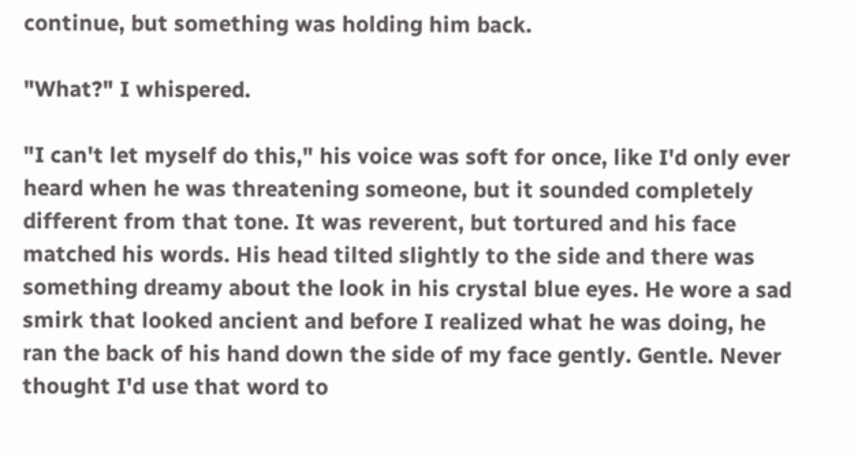continue, but something was holding him back.

"What?" I whispered.

"I can't let myself do this," his voice was soft for once, like I'd only ever heard when he was threatening someone, but it sounded completely different from that tone. It was reverent, but tortured and his face matched his words. His head tilted slightly to the side and there was something dreamy about the look in his crystal blue eyes. He wore a sad smirk that looked ancient and before I realized what he was doing, he ran the back of his hand down the side of my face gently. Gentle. Never thought I'd use that word to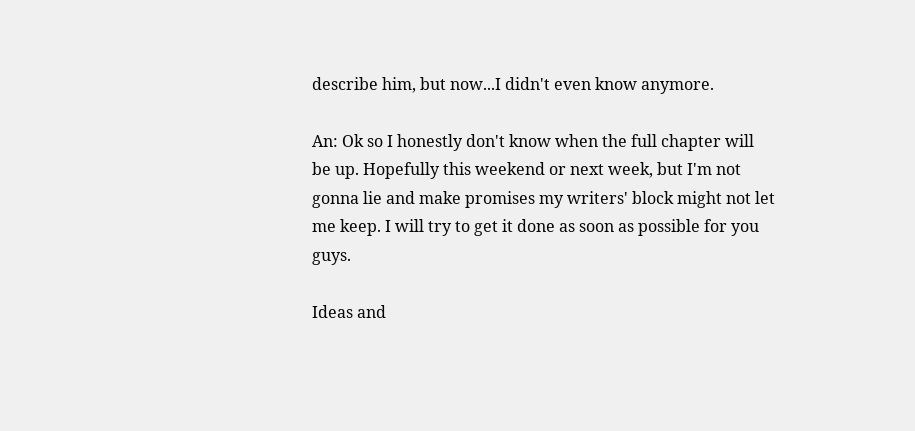describe him, but now...I didn't even know anymore.

An: Ok so I honestly don't know when the full chapter will be up. Hopefully this weekend or next week, but I'm not gonna lie and make promises my writers' block might not let me keep. I will try to get it done as soon as possible for you guys.

Ideas and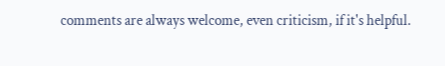comments are always welcome, even criticism, if it's helpful.